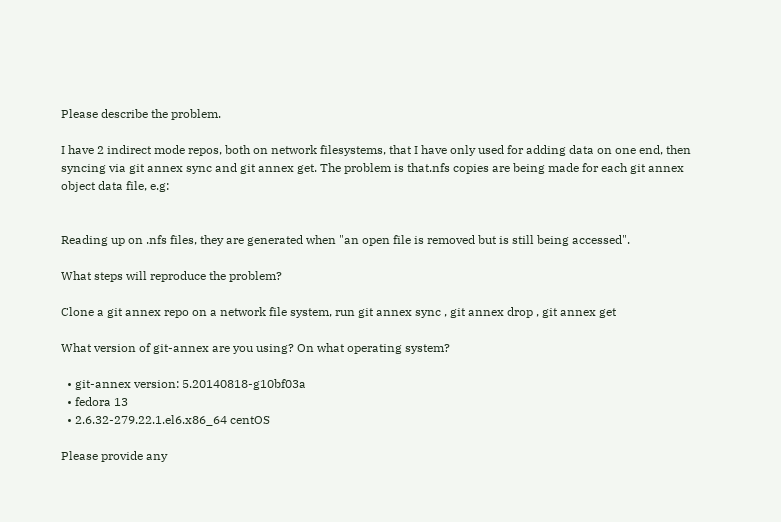Please describe the problem.

I have 2 indirect mode repos, both on network filesystems, that I have only used for adding data on one end, then syncing via git annex sync and git annex get. The problem is that.nfs copies are being made for each git annex object data file, e.g:


Reading up on .nfs files, they are generated when "an open file is removed but is still being accessed".

What steps will reproduce the problem?

Clone a git annex repo on a network file system, run git annex sync , git annex drop , git annex get

What version of git-annex are you using? On what operating system?

  • git-annex version: 5.20140818-g10bf03a
  • fedora 13
  • 2.6.32-279.22.1.el6.x86_64 centOS

Please provide any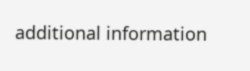additional information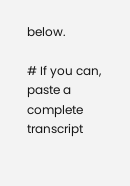below.

# If you can, paste a complete transcript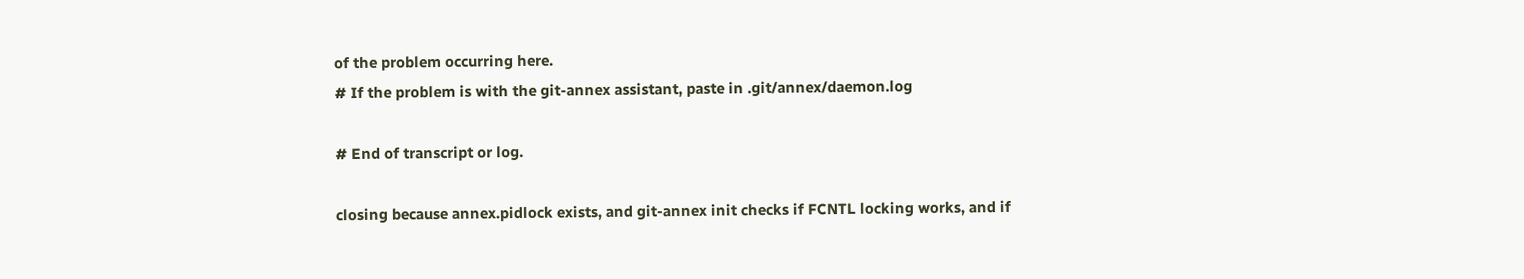of the problem occurring here.
# If the problem is with the git-annex assistant, paste in .git/annex/daemon.log

# End of transcript or log.

closing because annex.pidlock exists, and git-annex init checks if FCNTL locking works, and if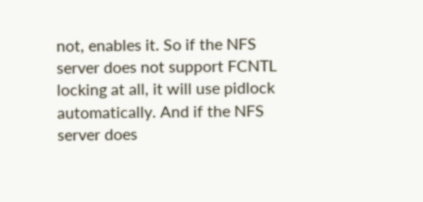not, enables it. So if the NFS server does not support FCNTL locking at all, it will use pidlock automatically. And if the NFS server does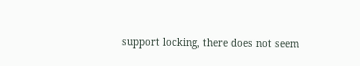support locking, there does not seem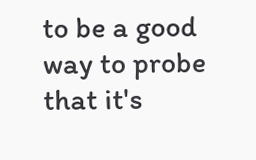to be a good way to probe that it's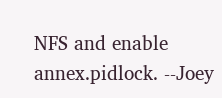NFS and enable annex.pidlock. --Joey